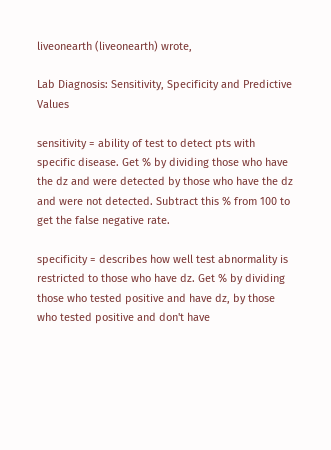liveonearth (liveonearth) wrote,

Lab Diagnosis: Sensitivity, Specificity and Predictive Values

sensitivity = ability of test to detect pts with specific disease. Get % by dividing those who have the dz and were detected by those who have the dz and were not detected. Subtract this % from 100 to get the false negative rate.

specificity = describes how well test abnormality is restricted to those who have dz. Get % by dividing those who tested positive and have dz, by those who tested positive and don't have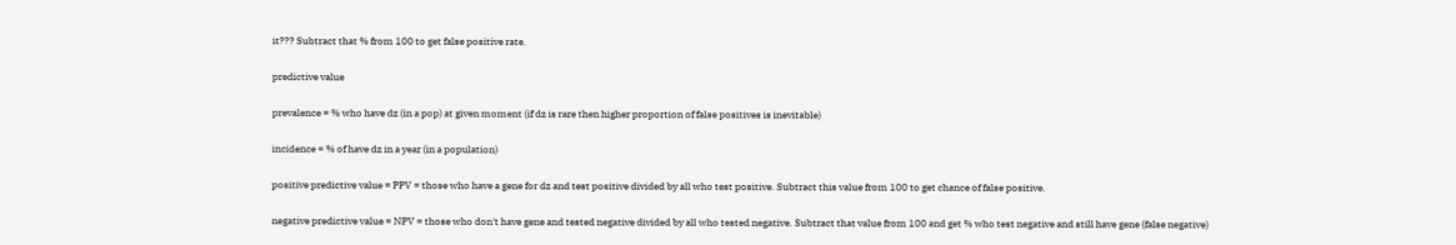it??? Subtract that % from 100 to get false positive rate.

predictive value

prevalence = % who have dz (in a pop) at given moment (if dz is rare then higher proportion of false positives is inevitable)

incidence = % of have dz in a year (in a population)

positive predictive value = PPV = those who have a gene for dz and test positive divided by all who test positive. Subtract this value from 100 to get chance of false positive.

negative predictive value = NPV = those who don't have gene and tested negative divided by all who tested negative. Subtract that value from 100 and get % who test negative and still have gene (false negative)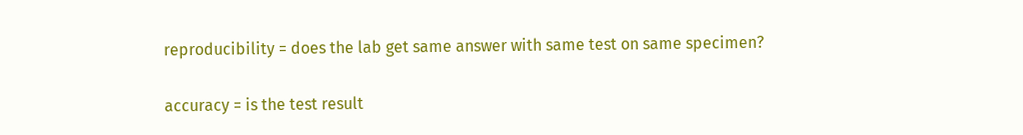reproducibility = does the lab get same answer with same test on same specimen?

accuracy = is the test result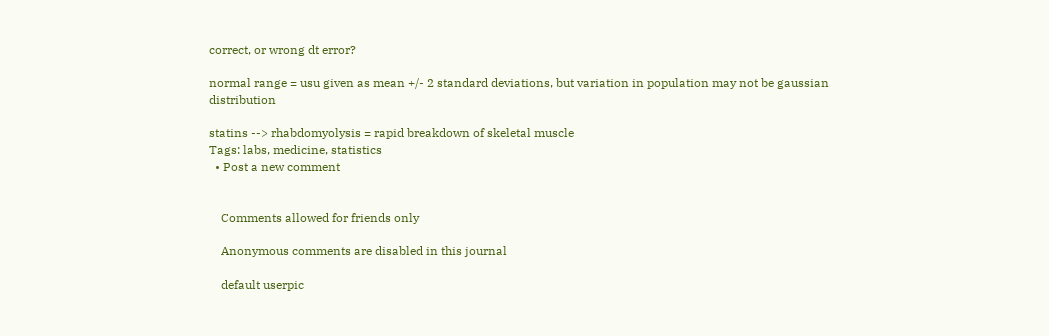correct, or wrong dt error?

normal range = usu given as mean +/- 2 standard deviations, but variation in population may not be gaussian distribution

statins --> rhabdomyolysis = rapid breakdown of skeletal muscle
Tags: labs, medicine, statistics
  • Post a new comment


    Comments allowed for friends only

    Anonymous comments are disabled in this journal

    default userpic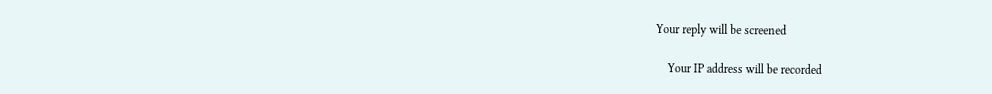Your reply will be screened

    Your IP address will be recorded